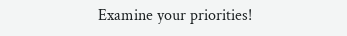Examine your priorities!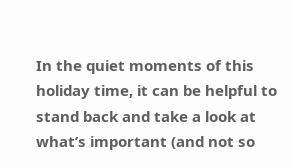In the quiet moments of this holiday time, it can be helpful to stand back and take a look at what’s important (and not so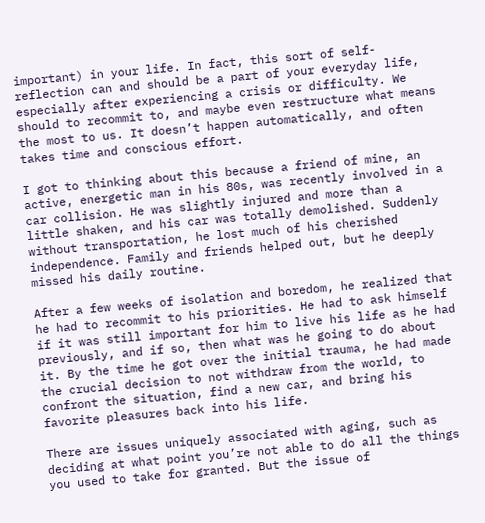important) in your life. In fact, this sort of self-reflection can and should be a part of your everyday life, especially after experiencing a crisis or difficulty. We should to recommit to, and maybe even restructure what means the most to us. It doesn’t happen automatically, and often takes time and conscious effort.

I got to thinking about this because a friend of mine, an active, energetic man in his 80s, was recently involved in a car collision. He was slightly injured and more than a little shaken, and his car was totally demolished. Suddenly without transportation, he lost much of his cherished independence. Family and friends helped out, but he deeply missed his daily routine.

After a few weeks of isolation and boredom, he realized that he had to recommit to his priorities. He had to ask himself if it was still important for him to live his life as he had previously, and if so, then what was he going to do about it. By the time he got over the initial trauma, he had made the crucial decision to not withdraw from the world, to confront the situation, find a new car, and bring his favorite pleasures back into his life.

There are issues uniquely associated with aging, such as deciding at what point you’re not able to do all the things you used to take for granted. But the issue of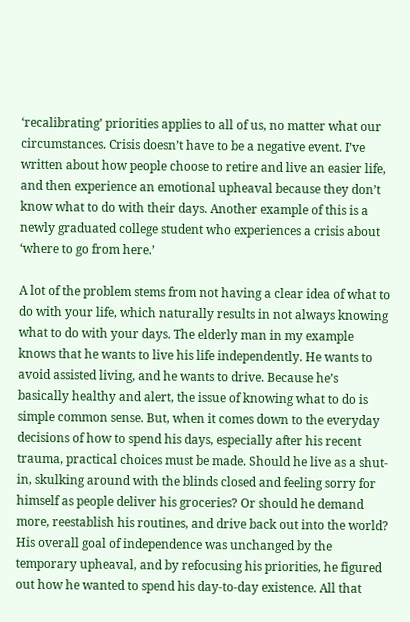‘recalibrating’ priorities applies to all of us, no matter what our circumstances. Crisis doesn’t have to be a negative event. I’ve written about how people choose to retire and live an easier life, and then experience an emotional upheaval because they don’t know what to do with their days. Another example of this is a newly graduated college student who experiences a crisis about ‘where to go from here.’

A lot of the problem stems from not having a clear idea of what to do with your life, which naturally results in not always knowing what to do with your days. The elderly man in my example knows that he wants to live his life independently. He wants to avoid assisted living, and he wants to drive. Because he’s basically healthy and alert, the issue of knowing what to do is simple common sense. But, when it comes down to the everyday decisions of how to spend his days, especially after his recent trauma, practical choices must be made. Should he live as a shut-in, skulking around with the blinds closed and feeling sorry for himself as people deliver his groceries? Or should he demand more, reestablish his routines, and drive back out into the world? His overall goal of independence was unchanged by the temporary upheaval, and by refocusing his priorities, he figured out how he wanted to spend his day-to-day existence. All that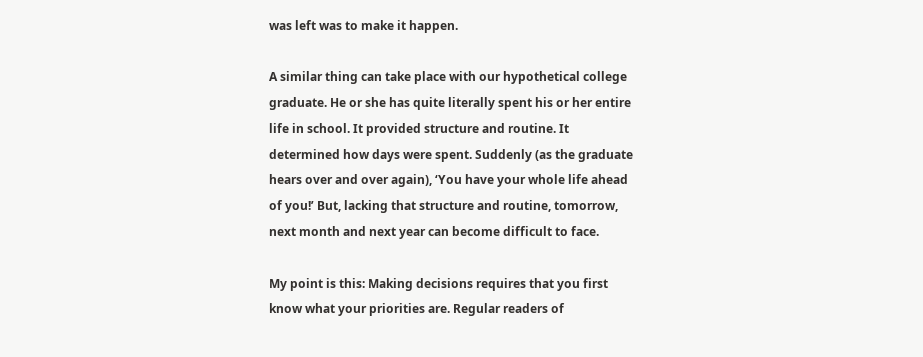was left was to make it happen.

A similar thing can take place with our hypothetical college graduate. He or she has quite literally spent his or her entire life in school. It provided structure and routine. It determined how days were spent. Suddenly (as the graduate hears over and over again), ‘You have your whole life ahead of you!’ But, lacking that structure and routine, tomorrow, next month and next year can become difficult to face.

My point is this: Making decisions requires that you first know what your priorities are. Regular readers of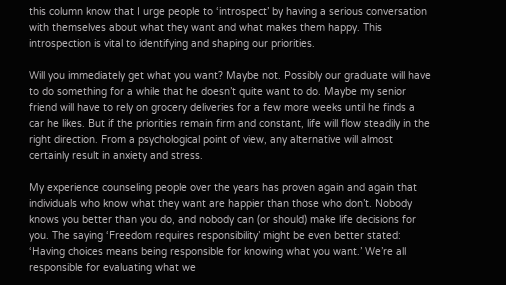this column know that I urge people to ‘introspect’ by having a serious conversation with themselves about what they want and what makes them happy. This introspection is vital to identifying and shaping our priorities.

Will you immediately get what you want? Maybe not. Possibly our graduate will have to do something for a while that he doesn’t quite want to do. Maybe my senior friend will have to rely on grocery deliveries for a few more weeks until he finds a car he likes. But if the priorities remain firm and constant, life will flow steadily in the right direction. From a psychological point of view, any alternative will almost certainly result in anxiety and stress.

My experience counseling people over the years has proven again and again that individuals who know what they want are happier than those who don’t. Nobody knows you better than you do, and nobody can (or should) make life decisions for you. The saying ‘Freedom requires responsibility’ might be even better stated: ‘Having choices means being responsible for knowing what you want.’ We’re all responsible for evaluating what we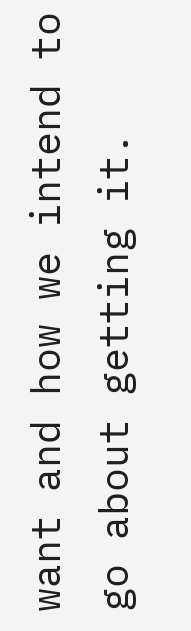want and how we intend to go about getting it.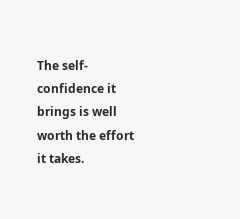The self-confidence it brings is well worth the effort it takes.